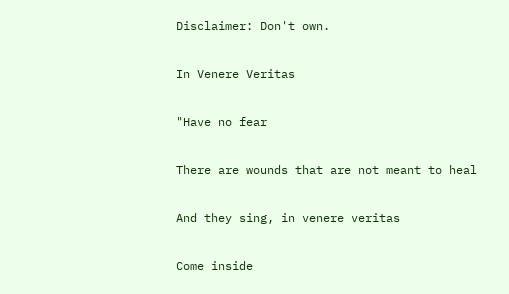Disclaimer: Don't own.

In Venere Veritas

"Have no fear

There are wounds that are not meant to heal

And they sing, in venere veritas

Come inside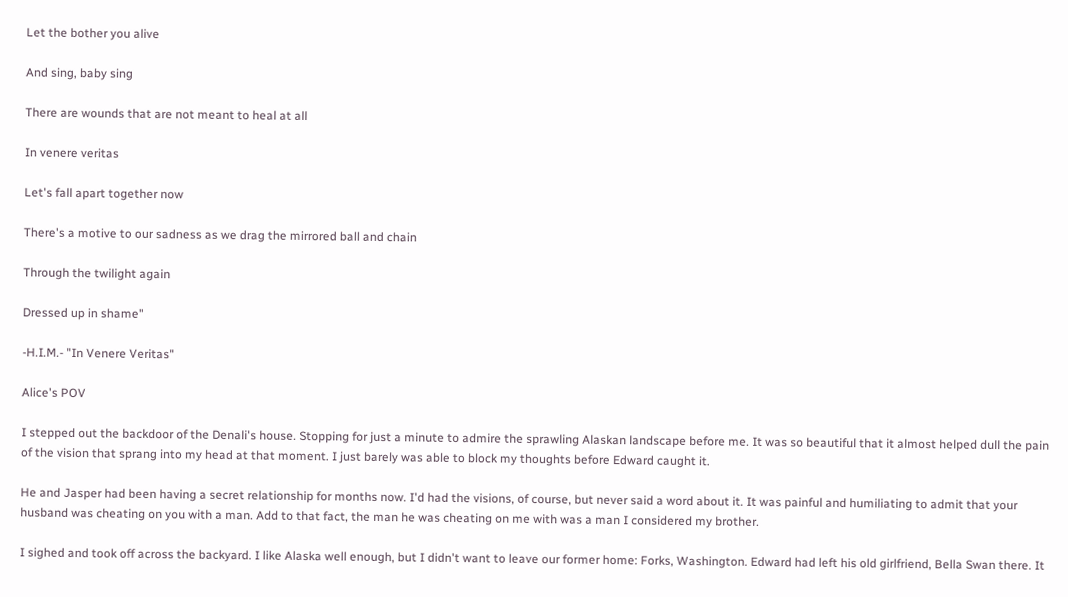Let the bother you alive

And sing, baby sing

There are wounds that are not meant to heal at all

In venere veritas

Let's fall apart together now

There's a motive to our sadness as we drag the mirrored ball and chain

Through the twilight again

Dressed up in shame"

-H.I.M.- "In Venere Veritas"

Alice's POV

I stepped out the backdoor of the Denali's house. Stopping for just a minute to admire the sprawling Alaskan landscape before me. It was so beautiful that it almost helped dull the pain of the vision that sprang into my head at that moment. I just barely was able to block my thoughts before Edward caught it.

He and Jasper had been having a secret relationship for months now. I'd had the visions, of course, but never said a word about it. It was painful and humiliating to admit that your husband was cheating on you with a man. Add to that fact, the man he was cheating on me with was a man I considered my brother.

I sighed and took off across the backyard. I like Alaska well enough, but I didn't want to leave our former home: Forks, Washington. Edward had left his old girlfriend, Bella Swan there. It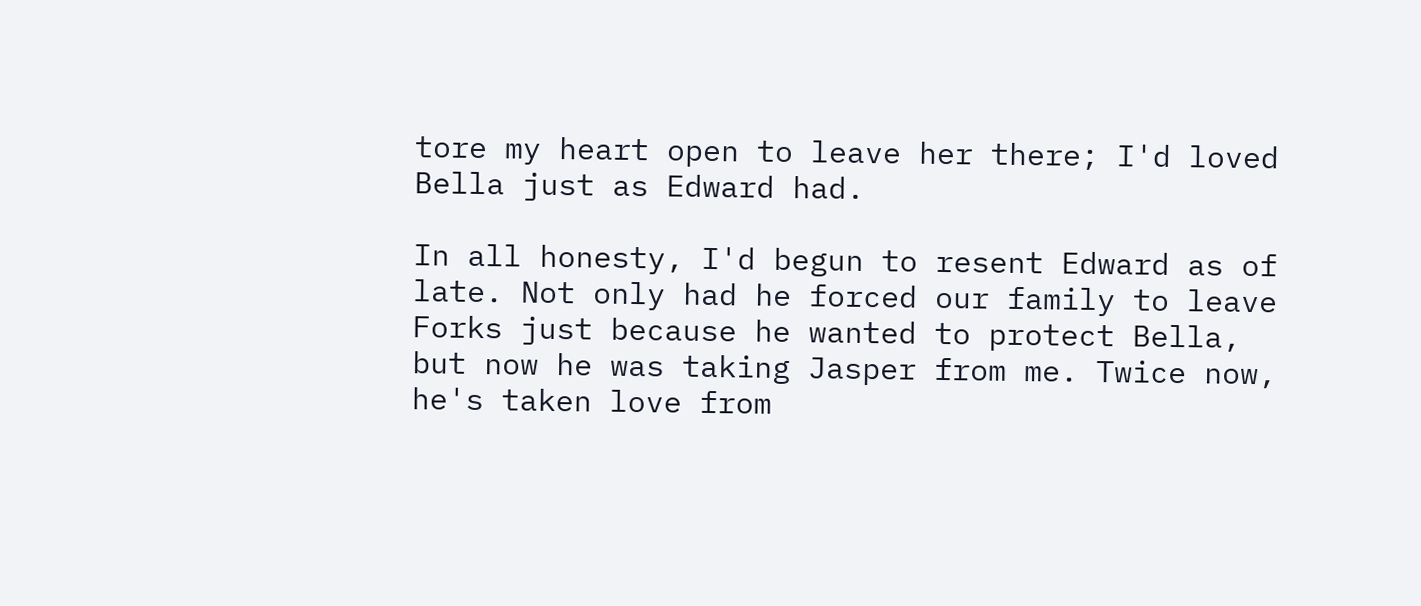tore my heart open to leave her there; I'd loved Bella just as Edward had.

In all honesty, I'd begun to resent Edward as of late. Not only had he forced our family to leave Forks just because he wanted to protect Bella, but now he was taking Jasper from me. Twice now, he's taken love from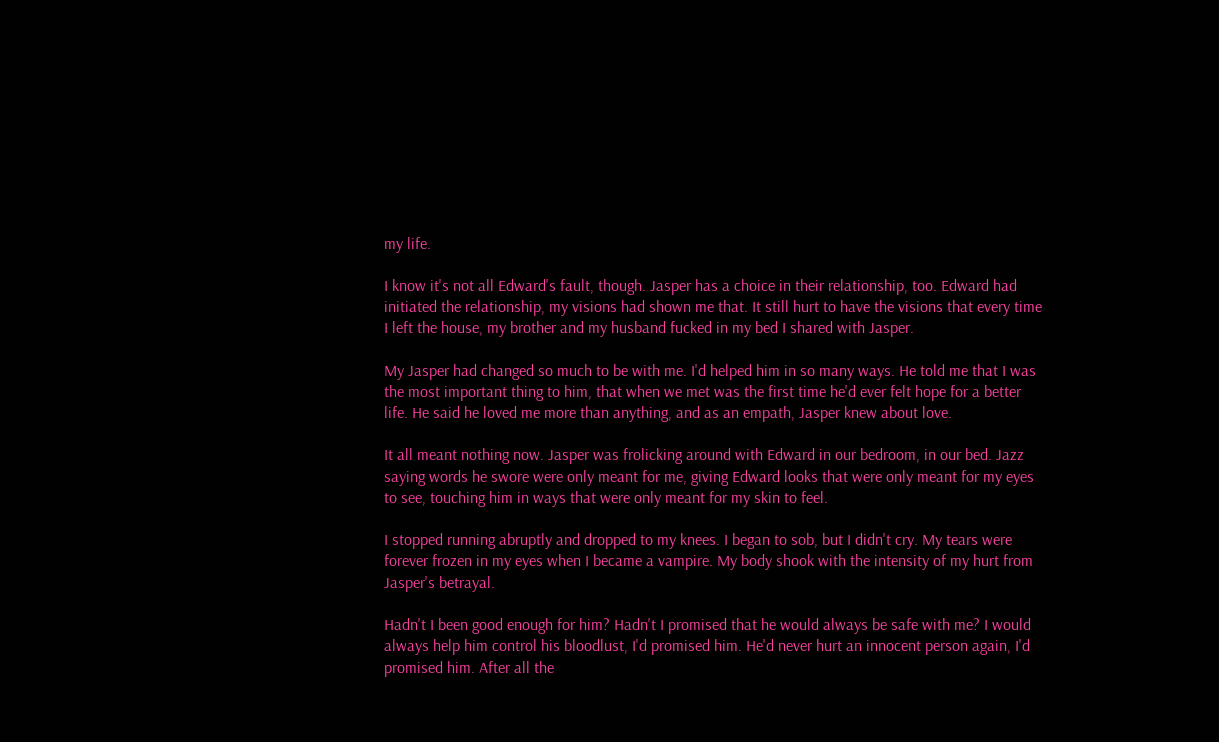my life.

I know it's not all Edward's fault, though. Jasper has a choice in their relationship, too. Edward had initiated the relationship, my visions had shown me that. It still hurt to have the visions that every time I left the house, my brother and my husband fucked in my bed I shared with Jasper.

My Jasper had changed so much to be with me. I'd helped him in so many ways. He told me that I was the most important thing to him, that when we met was the first time he'd ever felt hope for a better life. He said he loved me more than anything, and as an empath, Jasper knew about love.

It all meant nothing now. Jasper was frolicking around with Edward in our bedroom, in our bed. Jazz saying words he swore were only meant for me, giving Edward looks that were only meant for my eyes to see, touching him in ways that were only meant for my skin to feel.

I stopped running abruptly and dropped to my knees. I began to sob, but I didn't cry. My tears were forever frozen in my eyes when I became a vampire. My body shook with the intensity of my hurt from Jasper's betrayal.

Hadn't I been good enough for him? Hadn't I promised that he would always be safe with me? I would always help him control his bloodlust, I'd promised him. He'd never hurt an innocent person again, I'd promised him. After all the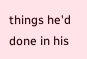things he'd done in his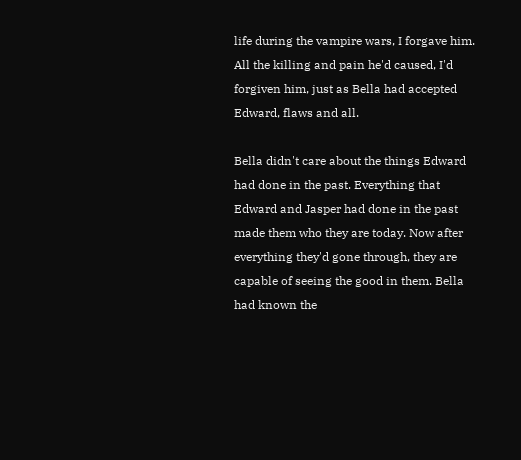life during the vampire wars, I forgave him. All the killing and pain he'd caused, I'd forgiven him, just as Bella had accepted Edward, flaws and all.

Bella didn't care about the things Edward had done in the past. Everything that Edward and Jasper had done in the past made them who they are today. Now after everything they'd gone through, they are capable of seeing the good in them. Bella had known the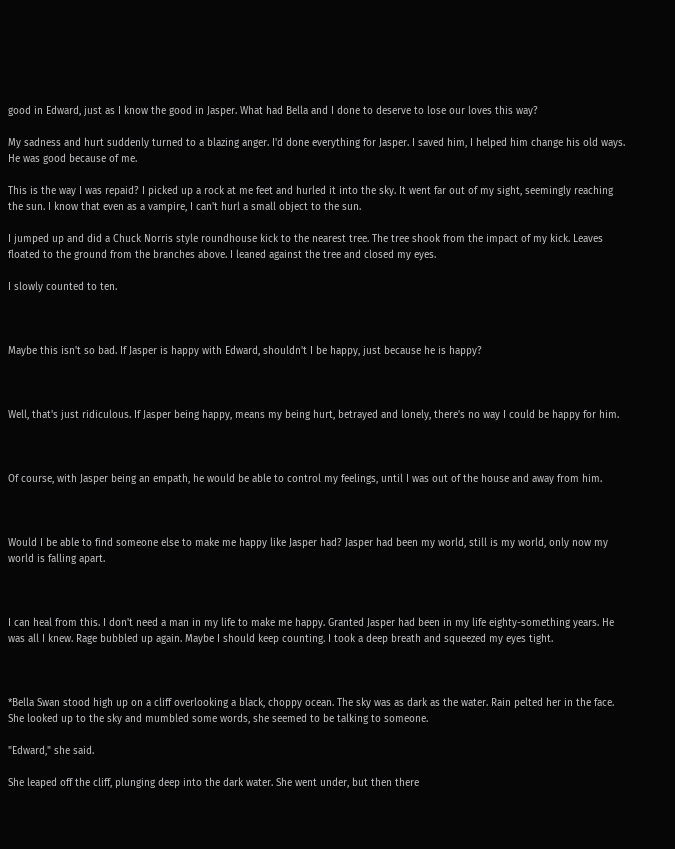good in Edward, just as I know the good in Jasper. What had Bella and I done to deserve to lose our loves this way?

My sadness and hurt suddenly turned to a blazing anger. I'd done everything for Jasper. I saved him, I helped him change his old ways. He was good because of me.

This is the way I was repaid? I picked up a rock at me feet and hurled it into the sky. It went far out of my sight, seemingly reaching the sun. I know that even as a vampire, I can't hurl a small object to the sun.

I jumped up and did a Chuck Norris style roundhouse kick to the nearest tree. The tree shook from the impact of my kick. Leaves floated to the ground from the branches above. I leaned against the tree and closed my eyes.

I slowly counted to ten.



Maybe this isn't so bad. If Jasper is happy with Edward, shouldn't I be happy, just because he is happy?



Well, that's just ridiculous. If Jasper being happy, means my being hurt, betrayed and lonely, there's no way I could be happy for him.



Of course, with Jasper being an empath, he would be able to control my feelings, until I was out of the house and away from him.



Would I be able to find someone else to make me happy like Jasper had? Jasper had been my world, still is my world, only now my world is falling apart.



I can heal from this. I don't need a man in my life to make me happy. Granted Jasper had been in my life eighty-something years. He was all I knew. Rage bubbled up again. Maybe I should keep counting. I took a deep breath and squeezed my eyes tight.



*Bella Swan stood high up on a cliff overlooking a black, choppy ocean. The sky was as dark as the water. Rain pelted her in the face. She looked up to the sky and mumbled some words, she seemed to be talking to someone.

"Edward," she said.

She leaped off the cliff, plunging deep into the dark water. She went under, but then there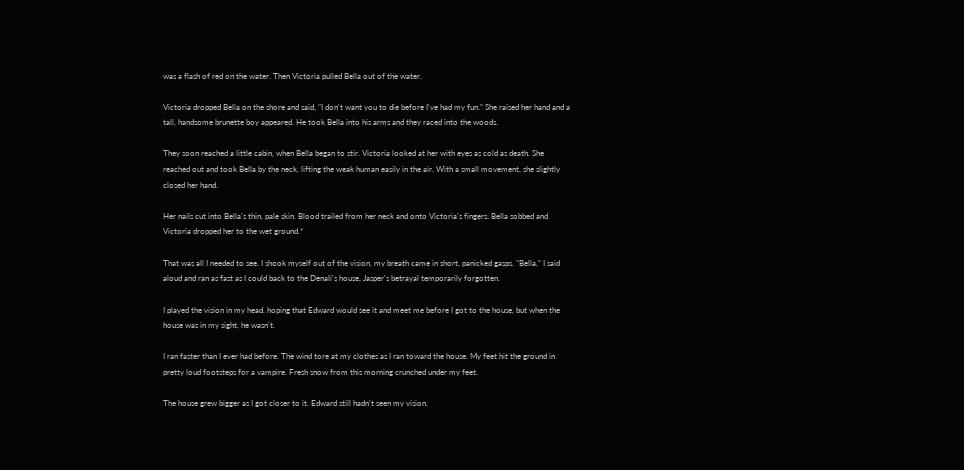was a flash of red on the water. Then Victoria pulled Bella out of the water.

Victoria dropped Bella on the shore and said, "I don't want you to die before I've had my fun." She raised her hand and a tall, handsome brunette boy appeared. He took Bella into his arms and they raced into the woods.

They soon reached a little cabin, when Bella began to stir. Victoria looked at her with eyes as cold as death. She reached out and took Bella by the neck, lifting the weak human easily in the air. With a small movement, she slightly closed her hand.

Her nails cut into Bella's thin, pale skin. Blood trailed from her neck and onto Victoria's fingers. Bella sobbed and Victoria dropped her to the wet ground.*

That was all I needed to see. I shook myself out of the vision, my breath came in short, panicked gasps. "Bella," I said aloud and ran as fast as I could back to the Denali's house, Jasper's betrayal temporarily forgotten.

I played the vision in my head, hoping that Edward would see it and meet me before I got to the house, but when the house was in my sight, he wasn't.

I ran faster than I ever had before. The wind tore at my clothes as I ran toward the house. My feet hit the ground in pretty loud footsteps for a vampire. Fresh snow from this morning crunched under my feet.

The house grew bigger as I got closer to it. Edward still hadn't seen my vision.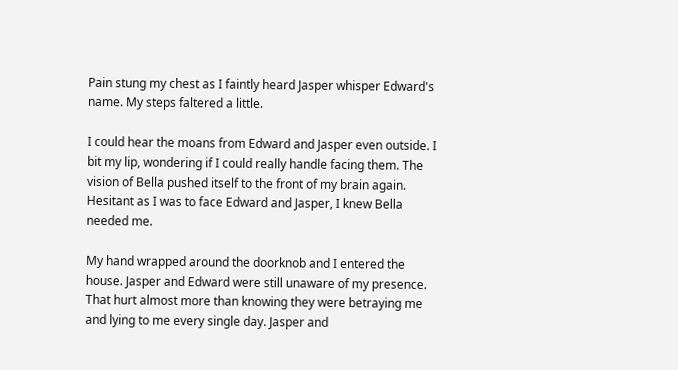Pain stung my chest as I faintly heard Jasper whisper Edward's name. My steps faltered a little.

I could hear the moans from Edward and Jasper even outside. I bit my lip, wondering if I could really handle facing them. The vision of Bella pushed itself to the front of my brain again. Hesitant as I was to face Edward and Jasper, I knew Bella needed me.

My hand wrapped around the doorknob and I entered the house. Jasper and Edward were still unaware of my presence. That hurt almost more than knowing they were betraying me and lying to me every single day. Jasper and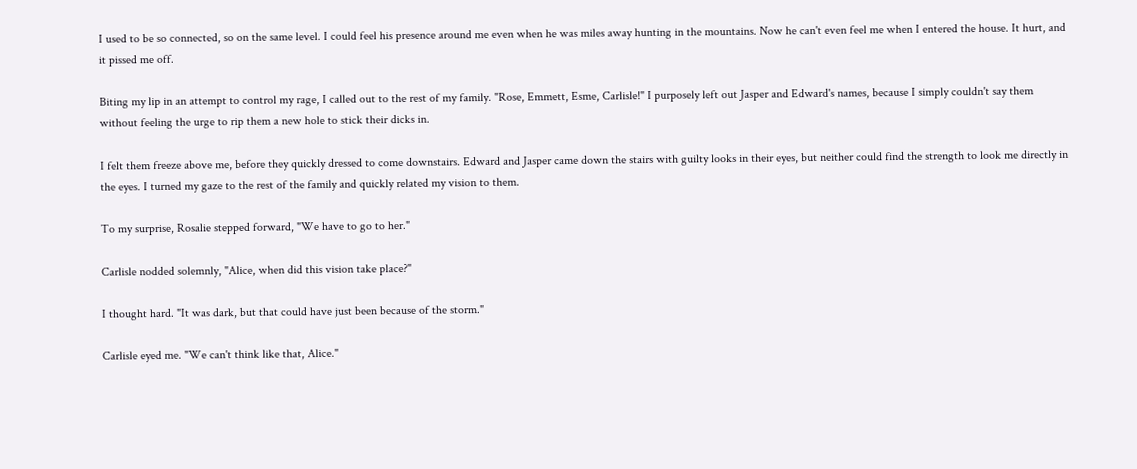I used to be so connected, so on the same level. I could feel his presence around me even when he was miles away hunting in the mountains. Now he can't even feel me when I entered the house. It hurt, and it pissed me off.

Biting my lip in an attempt to control my rage, I called out to the rest of my family. "Rose, Emmett, Esme, Carlisle!" I purposely left out Jasper and Edward's names, because I simply couldn't say them without feeling the urge to rip them a new hole to stick their dicks in.

I felt them freeze above me, before they quickly dressed to come downstairs. Edward and Jasper came down the stairs with guilty looks in their eyes, but neither could find the strength to look me directly in the eyes. I turned my gaze to the rest of the family and quickly related my vision to them.

To my surprise, Rosalie stepped forward, "We have to go to her."

Carlisle nodded solemnly, "Alice, when did this vision take place?"

I thought hard. "It was dark, but that could have just been because of the storm."

Carlisle eyed me. "We can't think like that, Alice."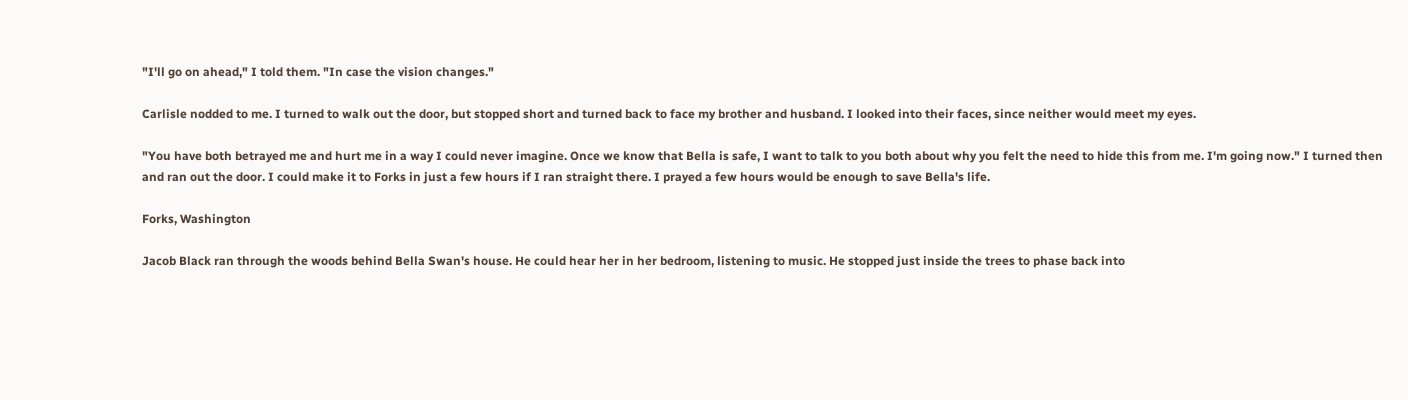"I'll go on ahead," I told them. "In case the vision changes."

Carlisle nodded to me. I turned to walk out the door, but stopped short and turned back to face my brother and husband. I looked into their faces, since neither would meet my eyes.

"You have both betrayed me and hurt me in a way I could never imagine. Once we know that Bella is safe, I want to talk to you both about why you felt the need to hide this from me. I'm going now." I turned then and ran out the door. I could make it to Forks in just a few hours if I ran straight there. I prayed a few hours would be enough to save Bella's life.

Forks, Washington

Jacob Black ran through the woods behind Bella Swan's house. He could hear her in her bedroom, listening to music. He stopped just inside the trees to phase back into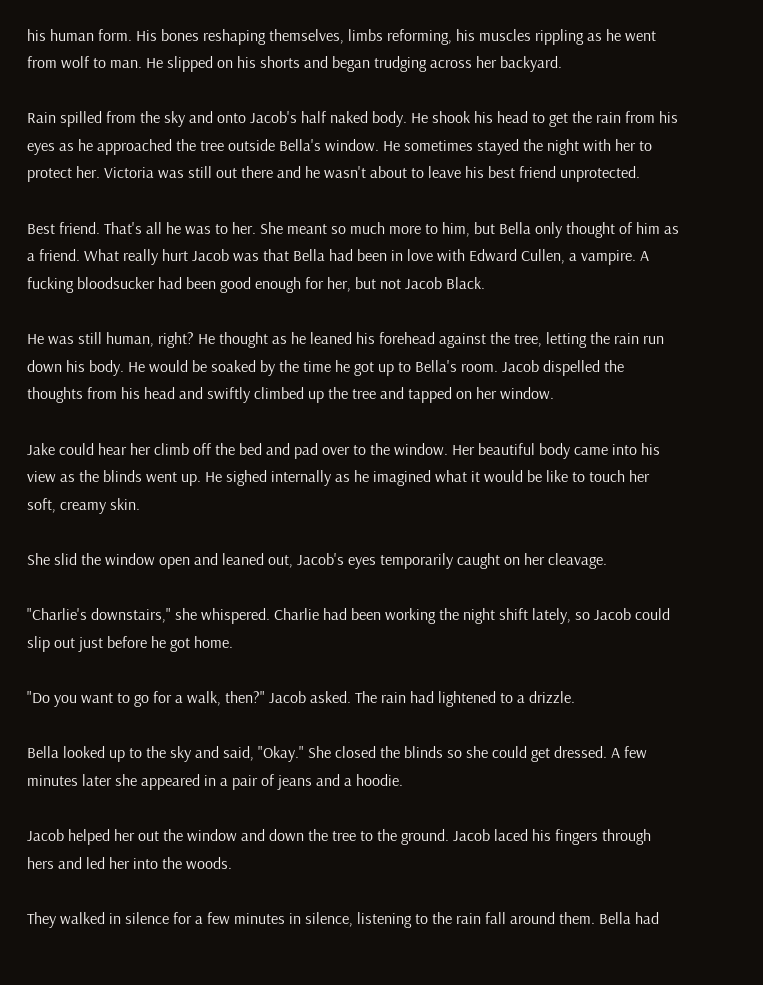his human form. His bones reshaping themselves, limbs reforming, his muscles rippling as he went from wolf to man. He slipped on his shorts and began trudging across her backyard.

Rain spilled from the sky and onto Jacob's half naked body. He shook his head to get the rain from his eyes as he approached the tree outside Bella's window. He sometimes stayed the night with her to protect her. Victoria was still out there and he wasn't about to leave his best friend unprotected.

Best friend. That's all he was to her. She meant so much more to him, but Bella only thought of him as a friend. What really hurt Jacob was that Bella had been in love with Edward Cullen, a vampire. A fucking bloodsucker had been good enough for her, but not Jacob Black.

He was still human, right? He thought as he leaned his forehead against the tree, letting the rain run down his body. He would be soaked by the time he got up to Bella's room. Jacob dispelled the thoughts from his head and swiftly climbed up the tree and tapped on her window.

Jake could hear her climb off the bed and pad over to the window. Her beautiful body came into his view as the blinds went up. He sighed internally as he imagined what it would be like to touch her soft, creamy skin.

She slid the window open and leaned out, Jacob's eyes temporarily caught on her cleavage.

"Charlie's downstairs," she whispered. Charlie had been working the night shift lately, so Jacob could slip out just before he got home.

"Do you want to go for a walk, then?" Jacob asked. The rain had lightened to a drizzle.

Bella looked up to the sky and said, "Okay." She closed the blinds so she could get dressed. A few minutes later she appeared in a pair of jeans and a hoodie.

Jacob helped her out the window and down the tree to the ground. Jacob laced his fingers through hers and led her into the woods.

They walked in silence for a few minutes in silence, listening to the rain fall around them. Bella had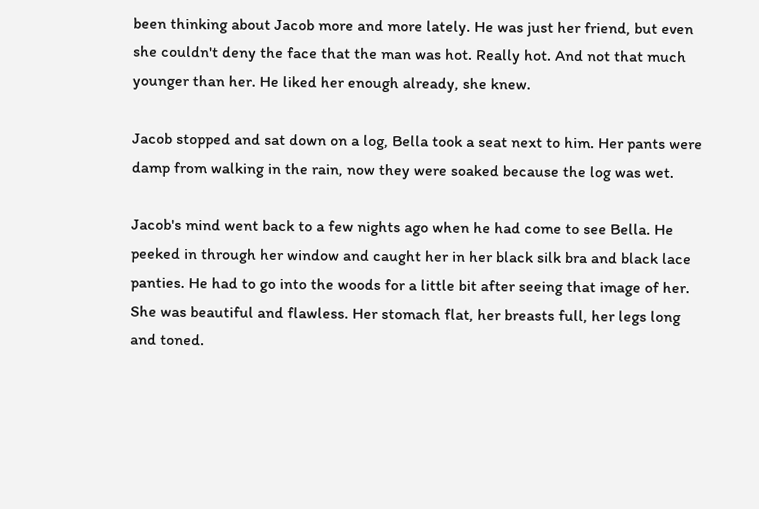been thinking about Jacob more and more lately. He was just her friend, but even she couldn't deny the face that the man was hot. Really hot. And not that much younger than her. He liked her enough already, she knew.

Jacob stopped and sat down on a log, Bella took a seat next to him. Her pants were damp from walking in the rain, now they were soaked because the log was wet.

Jacob's mind went back to a few nights ago when he had come to see Bella. He peeked in through her window and caught her in her black silk bra and black lace panties. He had to go into the woods for a little bit after seeing that image of her. She was beautiful and flawless. Her stomach flat, her breasts full, her legs long and toned.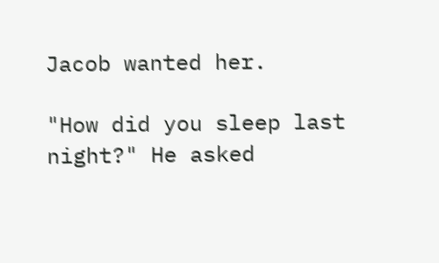Jacob wanted her.

"How did you sleep last night?" He asked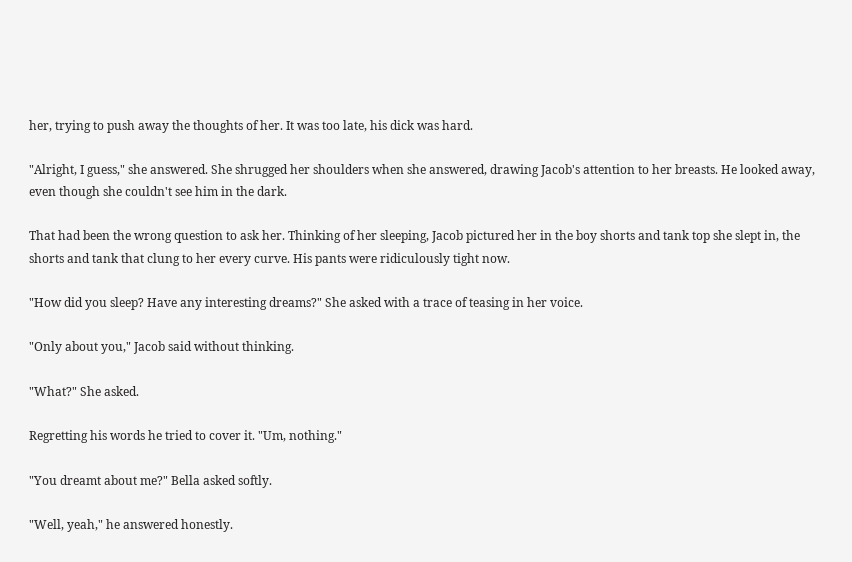her, trying to push away the thoughts of her. It was too late, his dick was hard.

"Alright, I guess," she answered. She shrugged her shoulders when she answered, drawing Jacob's attention to her breasts. He looked away, even though she couldn't see him in the dark.

That had been the wrong question to ask her. Thinking of her sleeping, Jacob pictured her in the boy shorts and tank top she slept in, the shorts and tank that clung to her every curve. His pants were ridiculously tight now.

"How did you sleep? Have any interesting dreams?" She asked with a trace of teasing in her voice.

"Only about you," Jacob said without thinking.

"What?" She asked.

Regretting his words he tried to cover it. "Um, nothing."

"You dreamt about me?" Bella asked softly.

"Well, yeah," he answered honestly.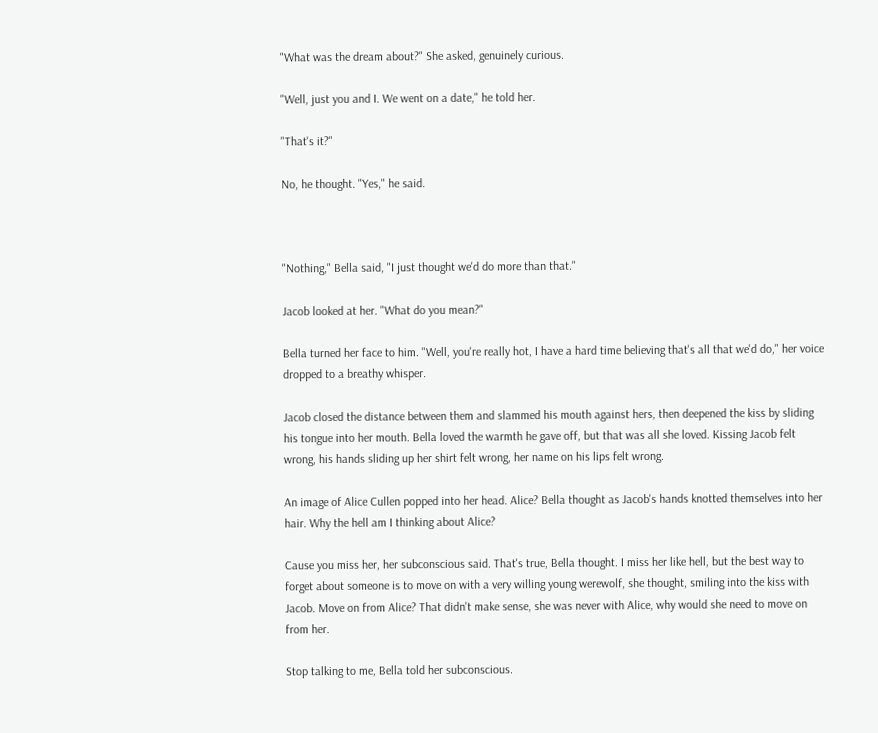"What was the dream about?" She asked, genuinely curious.

"Well, just you and I. We went on a date," he told her.

"That's it?"

No, he thought. "Yes," he said.



"Nothing," Bella said, "I just thought we'd do more than that."

Jacob looked at her. "What do you mean?"

Bella turned her face to him. "Well, you're really hot, I have a hard time believing that's all that we'd do," her voice dropped to a breathy whisper.

Jacob closed the distance between them and slammed his mouth against hers, then deepened the kiss by sliding his tongue into her mouth. Bella loved the warmth he gave off, but that was all she loved. Kissing Jacob felt wrong, his hands sliding up her shirt felt wrong, her name on his lips felt wrong.

An image of Alice Cullen popped into her head. Alice? Bella thought as Jacob's hands knotted themselves into her hair. Why the hell am I thinking about Alice?

Cause you miss her, her subconscious said. That's true, Bella thought. I miss her like hell, but the best way to forget about someone is to move on with a very willing young werewolf, she thought, smiling into the kiss with Jacob. Move on from Alice? That didn't make sense, she was never with Alice, why would she need to move on from her.

Stop talking to me, Bella told her subconscious.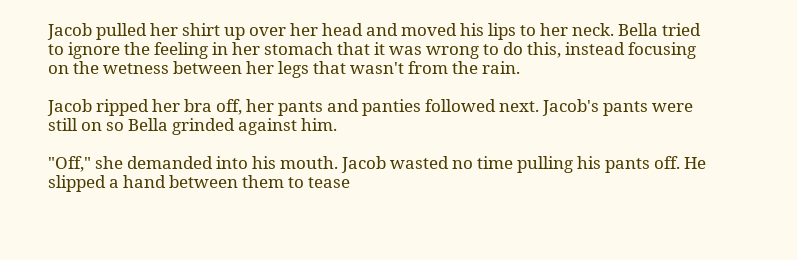Jacob pulled her shirt up over her head and moved his lips to her neck. Bella tried to ignore the feeling in her stomach that it was wrong to do this, instead focusing on the wetness between her legs that wasn't from the rain.

Jacob ripped her bra off, her pants and panties followed next. Jacob's pants were still on so Bella grinded against him.

"Off," she demanded into his mouth. Jacob wasted no time pulling his pants off. He slipped a hand between them to tease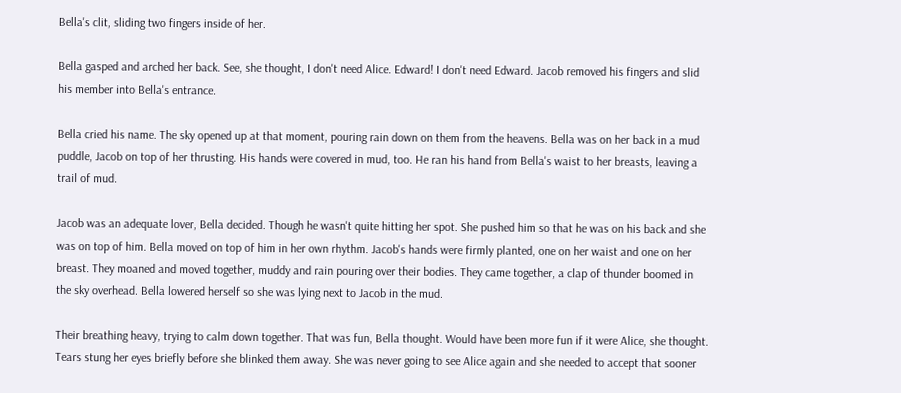Bella's clit, sliding two fingers inside of her.

Bella gasped and arched her back. See, she thought, I don't need Alice. Edward! I don't need Edward. Jacob removed his fingers and slid his member into Bella's entrance.

Bella cried his name. The sky opened up at that moment, pouring rain down on them from the heavens. Bella was on her back in a mud puddle, Jacob on top of her thrusting. His hands were covered in mud, too. He ran his hand from Bella's waist to her breasts, leaving a trail of mud.

Jacob was an adequate lover, Bella decided. Though he wasn't quite hitting her spot. She pushed him so that he was on his back and she was on top of him. Bella moved on top of him in her own rhythm. Jacob's hands were firmly planted, one on her waist and one on her breast. They moaned and moved together, muddy and rain pouring over their bodies. They came together, a clap of thunder boomed in the sky overhead. Bella lowered herself so she was lying next to Jacob in the mud.

Their breathing heavy, trying to calm down together. That was fun, Bella thought. Would have been more fun if it were Alice, she thought. Tears stung her eyes briefly before she blinked them away. She was never going to see Alice again and she needed to accept that sooner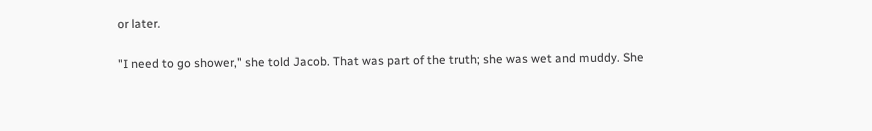or later.

"I need to go shower," she told Jacob. That was part of the truth; she was wet and muddy. She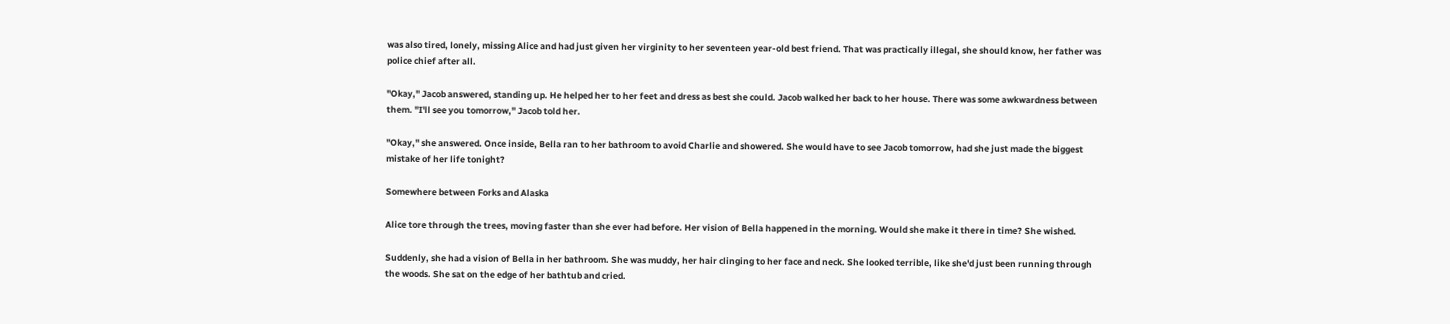was also tired, lonely, missing Alice and had just given her virginity to her seventeen year-old best friend. That was practically illegal, she should know, her father was police chief after all.

"Okay," Jacob answered, standing up. He helped her to her feet and dress as best she could. Jacob walked her back to her house. There was some awkwardness between them. "I'll see you tomorrow," Jacob told her.

"Okay," she answered. Once inside, Bella ran to her bathroom to avoid Charlie and showered. She would have to see Jacob tomorrow, had she just made the biggest mistake of her life tonight?

Somewhere between Forks and Alaska

Alice tore through the trees, moving faster than she ever had before. Her vision of Bella happened in the morning. Would she make it there in time? She wished.

Suddenly, she had a vision of Bella in her bathroom. She was muddy, her hair clinging to her face and neck. She looked terrible, like she'd just been running through the woods. She sat on the edge of her bathtub and cried.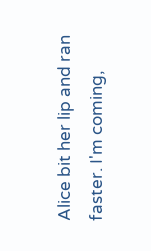Alice bit her lip and ran faster. I'm coming,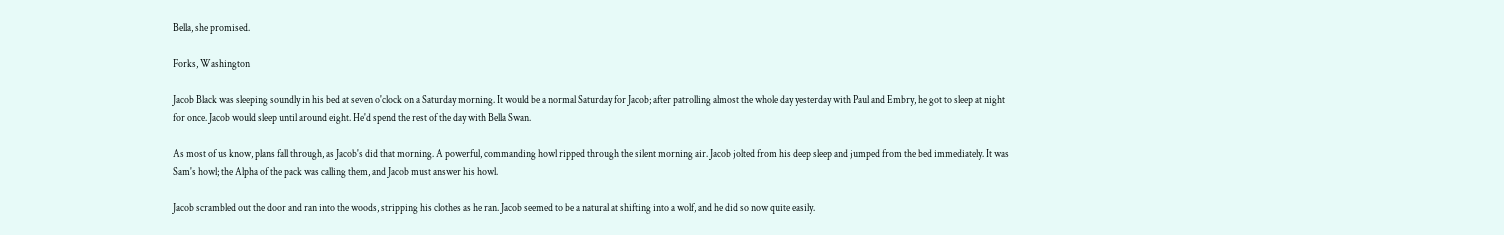Bella, she promised.

Forks, Washington

Jacob Black was sleeping soundly in his bed at seven o'clock on a Saturday morning. It would be a normal Saturday for Jacob; after patrolling almost the whole day yesterday with Paul and Embry, he got to sleep at night for once. Jacob would sleep until around eight. He'd spend the rest of the day with Bella Swan.

As most of us know, plans fall through, as Jacob's did that morning. A powerful, commanding howl ripped through the silent morning air. Jacob jolted from his deep sleep and jumped from the bed immediately. It was Sam's howl; the Alpha of the pack was calling them, and Jacob must answer his howl.

Jacob scrambled out the door and ran into the woods, stripping his clothes as he ran. Jacob seemed to be a natural at shifting into a wolf, and he did so now quite easily.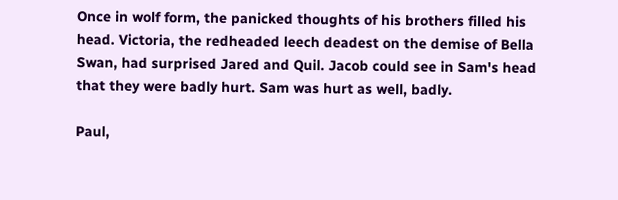Once in wolf form, the panicked thoughts of his brothers filled his head. Victoria, the redheaded leech deadest on the demise of Bella Swan, had surprised Jared and Quil. Jacob could see in Sam's head that they were badly hurt. Sam was hurt as well, badly.

Paul,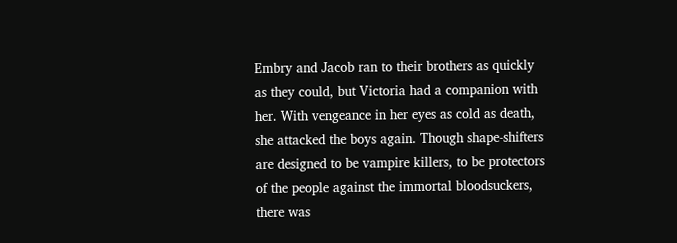Embry and Jacob ran to their brothers as quickly as they could, but Victoria had a companion with her. With vengeance in her eyes as cold as death, she attacked the boys again. Though shape-shifters are designed to be vampire killers, to be protectors of the people against the immortal bloodsuckers, there was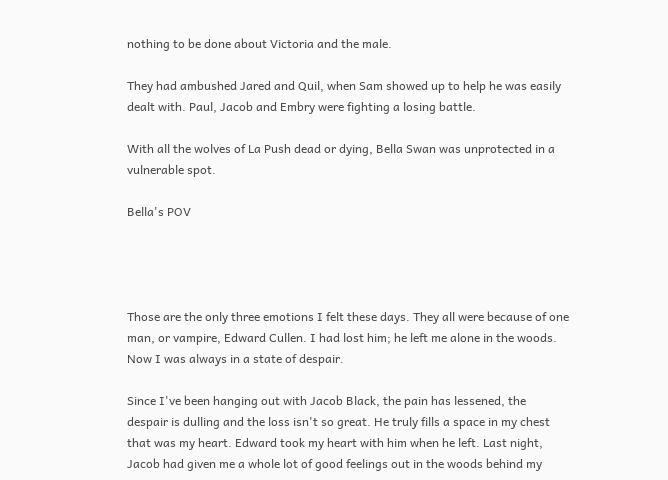nothing to be done about Victoria and the male.

They had ambushed Jared and Quil, when Sam showed up to help he was easily dealt with. Paul, Jacob and Embry were fighting a losing battle.

With all the wolves of La Push dead or dying, Bella Swan was unprotected in a vulnerable spot.

Bella's POV




Those are the only three emotions I felt these days. They all were because of one man, or vampire, Edward Cullen. I had lost him; he left me alone in the woods. Now I was always in a state of despair.

Since I've been hanging out with Jacob Black, the pain has lessened, the despair is dulling and the loss isn't so great. He truly fills a space in my chest that was my heart. Edward took my heart with him when he left. Last night, Jacob had given me a whole lot of good feelings out in the woods behind my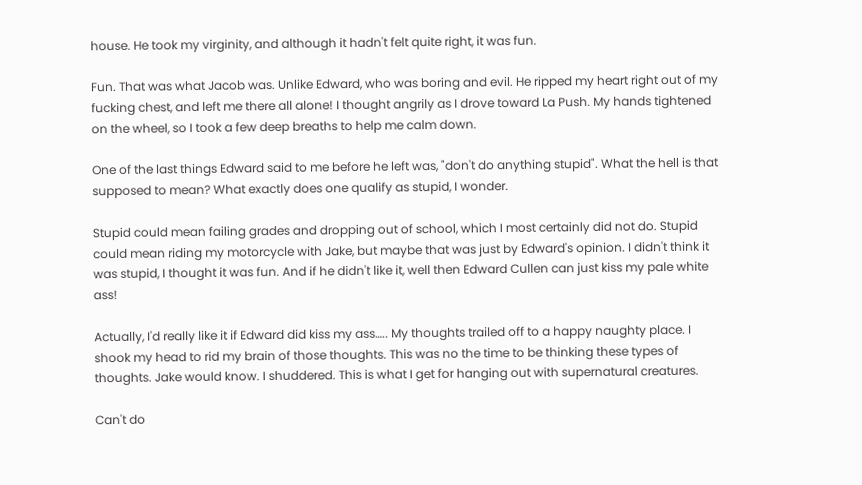house. He took my virginity, and although it hadn't felt quite right, it was fun.

Fun. That was what Jacob was. Unlike Edward, who was boring and evil. He ripped my heart right out of my fucking chest, and left me there all alone! I thought angrily as I drove toward La Push. My hands tightened on the wheel, so I took a few deep breaths to help me calm down.

One of the last things Edward said to me before he left was, "don't do anything stupid". What the hell is that supposed to mean? What exactly does one qualify as stupid, I wonder.

Stupid could mean failing grades and dropping out of school, which I most certainly did not do. Stupid could mean riding my motorcycle with Jake, but maybe that was just by Edward's opinion. I didn't think it was stupid, I thought it was fun. And if he didn't like it, well then Edward Cullen can just kiss my pale white ass!

Actually, I'd really like it if Edward did kiss my ass….. My thoughts trailed off to a happy naughty place. I shook my head to rid my brain of those thoughts. This was no the time to be thinking these types of thoughts. Jake would know. I shuddered. This is what I get for hanging out with supernatural creatures.

Can't do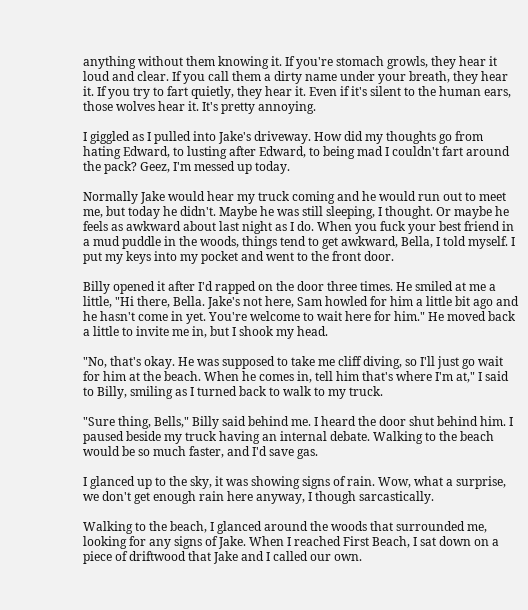anything without them knowing it. If you're stomach growls, they hear it loud and clear. If you call them a dirty name under your breath, they hear it. If you try to fart quietly, they hear it. Even if it's silent to the human ears, those wolves hear it. It's pretty annoying.

I giggled as I pulled into Jake's driveway. How did my thoughts go from hating Edward, to lusting after Edward, to being mad I couldn't fart around the pack? Geez, I'm messed up today.

Normally Jake would hear my truck coming and he would run out to meet me, but today he didn't. Maybe he was still sleeping, I thought. Or maybe he feels as awkward about last night as I do. When you fuck your best friend in a mud puddle in the woods, things tend to get awkward, Bella, I told myself. I put my keys into my pocket and went to the front door.

Billy opened it after I'd rapped on the door three times. He smiled at me a little, "Hi there, Bella. Jake's not here, Sam howled for him a little bit ago and he hasn't come in yet. You're welcome to wait here for him." He moved back a little to invite me in, but I shook my head.

"No, that's okay. He was supposed to take me cliff diving, so I'll just go wait for him at the beach. When he comes in, tell him that's where I'm at," I said to Billy, smiling as I turned back to walk to my truck.

"Sure thing, Bells," Billy said behind me. I heard the door shut behind him. I paused beside my truck having an internal debate. Walking to the beach would be so much faster, and I'd save gas.

I glanced up to the sky, it was showing signs of rain. Wow, what a surprise, we don't get enough rain here anyway, I though sarcastically.

Walking to the beach, I glanced around the woods that surrounded me, looking for any signs of Jake. When I reached First Beach, I sat down on a piece of driftwood that Jake and I called our own.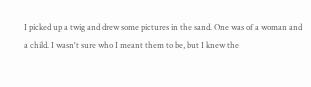I picked up a twig and drew some pictures in the sand. One was of a woman and a child. I wasn't sure who I meant them to be, but I knew the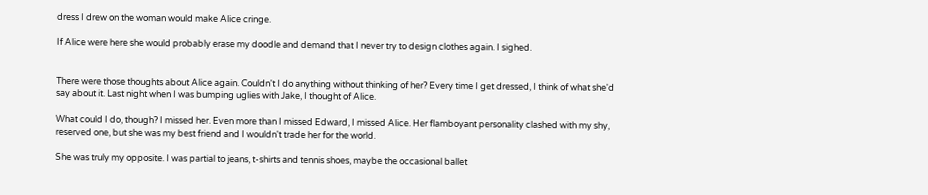dress I drew on the woman would make Alice cringe.

If Alice were here she would probably erase my doodle and demand that I never try to design clothes again. I sighed.


There were those thoughts about Alice again. Couldn't I do anything without thinking of her? Every time I get dressed, I think of what she'd say about it. Last night when I was bumping uglies with Jake, I thought of Alice.

What could I do, though? I missed her. Even more than I missed Edward, I missed Alice. Her flamboyant personality clashed with my shy, reserved one, but she was my best friend and I wouldn't trade her for the world.

She was truly my opposite. I was partial to jeans, t-shirts and tennis shoes, maybe the occasional ballet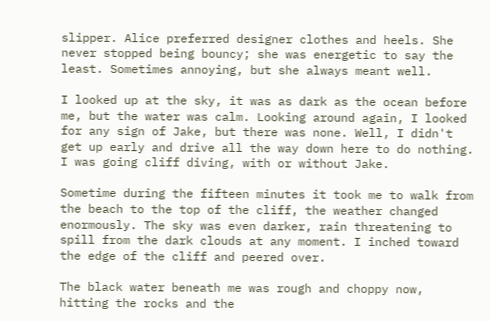slipper. Alice preferred designer clothes and heels. She never stopped being bouncy; she was energetic to say the least. Sometimes annoying, but she always meant well.

I looked up at the sky, it was as dark as the ocean before me, but the water was calm. Looking around again, I looked for any sign of Jake, but there was none. Well, I didn't get up early and drive all the way down here to do nothing. I was going cliff diving, with or without Jake.

Sometime during the fifteen minutes it took me to walk from the beach to the top of the cliff, the weather changed enormously. The sky was even darker, rain threatening to spill from the dark clouds at any moment. I inched toward the edge of the cliff and peered over.

The black water beneath me was rough and choppy now, hitting the rocks and the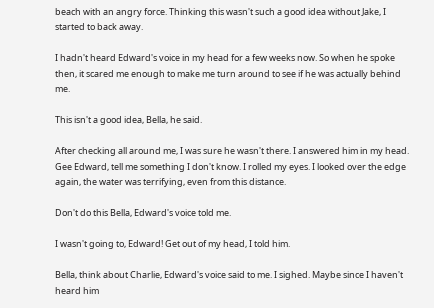beach with an angry force. Thinking this wasn't such a good idea without Jake, I started to back away.

I hadn't heard Edward's voice in my head for a few weeks now. So when he spoke then, it scared me enough to make me turn around to see if he was actually behind me.

This isn't a good idea, Bella, he said.

After checking all around me, I was sure he wasn't there. I answered him in my head. Gee Edward, tell me something I don't know. I rolled my eyes. I looked over the edge again, the water was terrifying, even from this distance.

Don't do this Bella, Edward's voice told me.

I wasn't going to, Edward! Get out of my head, I told him.

Bella, think about Charlie, Edward's voice said to me. I sighed. Maybe since I haven't heard him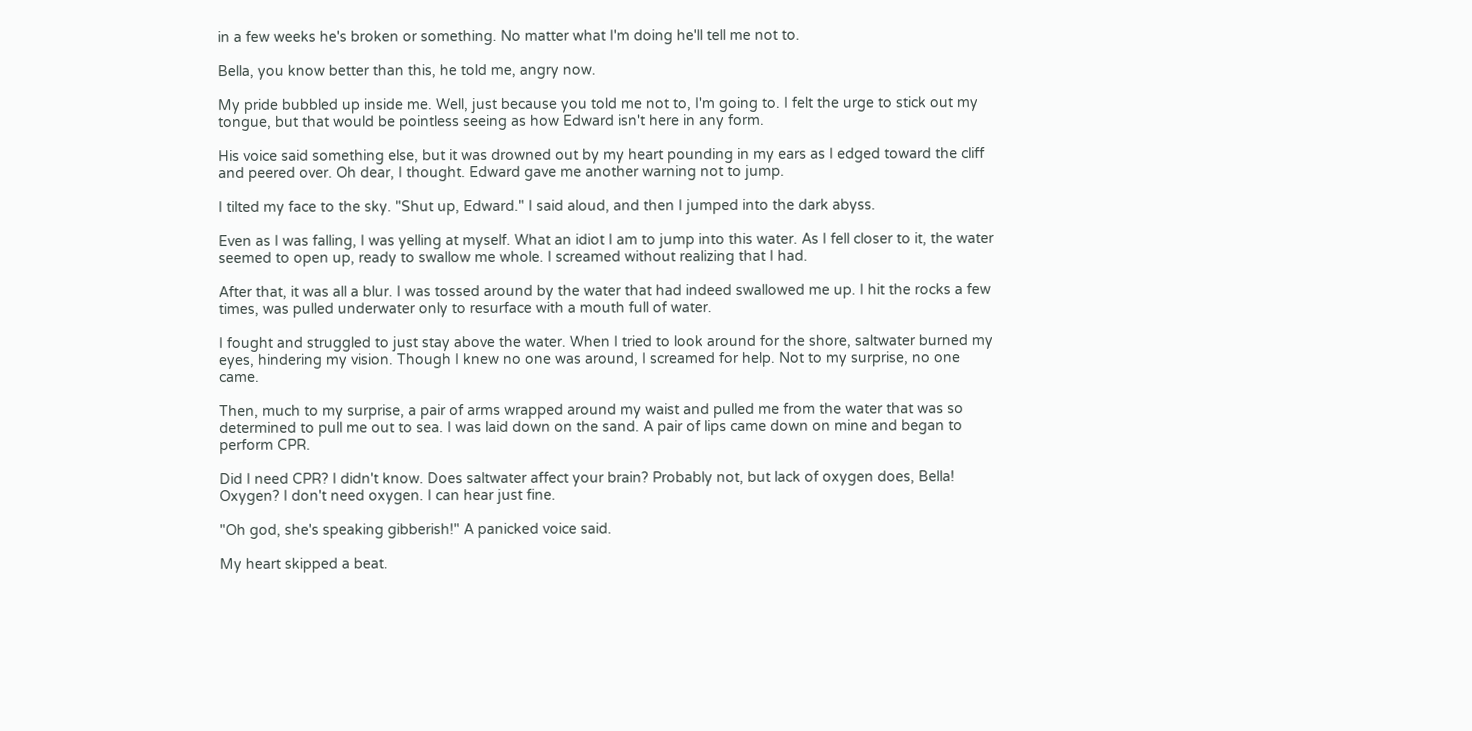in a few weeks he's broken or something. No matter what I'm doing he'll tell me not to.

Bella, you know better than this, he told me, angry now.

My pride bubbled up inside me. Well, just because you told me not to, I'm going to. I felt the urge to stick out my tongue, but that would be pointless seeing as how Edward isn't here in any form.

His voice said something else, but it was drowned out by my heart pounding in my ears as I edged toward the cliff and peered over. Oh dear, I thought. Edward gave me another warning not to jump.

I tilted my face to the sky. "Shut up, Edward." I said aloud, and then I jumped into the dark abyss.

Even as I was falling, I was yelling at myself. What an idiot I am to jump into this water. As I fell closer to it, the water seemed to open up, ready to swallow me whole. I screamed without realizing that I had.

After that, it was all a blur. I was tossed around by the water that had indeed swallowed me up. I hit the rocks a few times, was pulled underwater only to resurface with a mouth full of water.

I fought and struggled to just stay above the water. When I tried to look around for the shore, saltwater burned my eyes, hindering my vision. Though I knew no one was around, I screamed for help. Not to my surprise, no one came.

Then, much to my surprise, a pair of arms wrapped around my waist and pulled me from the water that was so determined to pull me out to sea. I was laid down on the sand. A pair of lips came down on mine and began to perform CPR.

Did I need CPR? I didn't know. Does saltwater affect your brain? Probably not, but lack of oxygen does, Bella! Oxygen? I don't need oxygen. I can hear just fine.

"Oh god, she's speaking gibberish!" A panicked voice said.

My heart skipped a beat.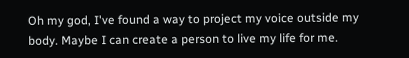Oh my god, I've found a way to project my voice outside my body. Maybe I can create a person to live my life for me.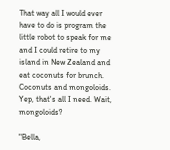That way all I would ever have to do is program the little robot to speak for me and I could retire to my island in New Zealand and eat coconuts for brunch. Coconuts and mongoloids. Yep, that's all I need. Wait, mongoloids?

"Bella,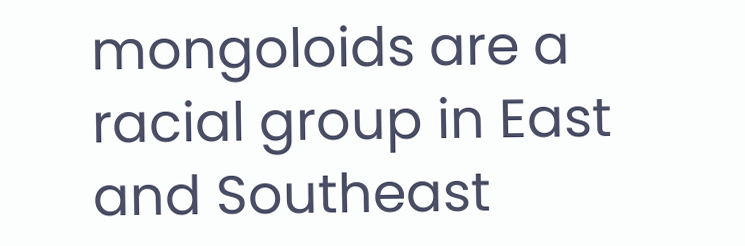mongoloids are a racial group in East and Southeast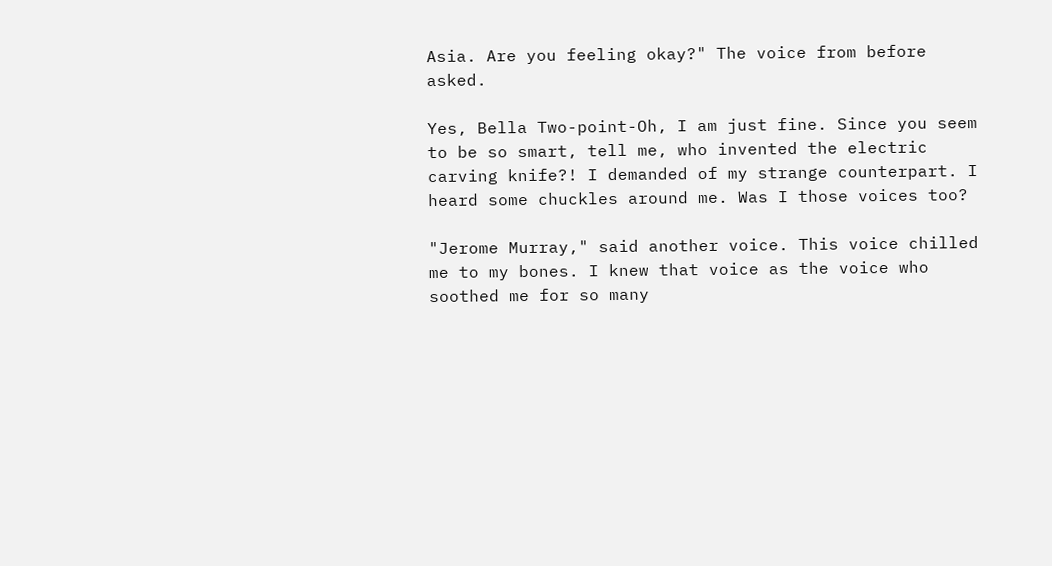Asia. Are you feeling okay?" The voice from before asked.

Yes, Bella Two-point-Oh, I am just fine. Since you seem to be so smart, tell me, who invented the electric carving knife?! I demanded of my strange counterpart. I heard some chuckles around me. Was I those voices too?

"Jerome Murray," said another voice. This voice chilled me to my bones. I knew that voice as the voice who soothed me for so many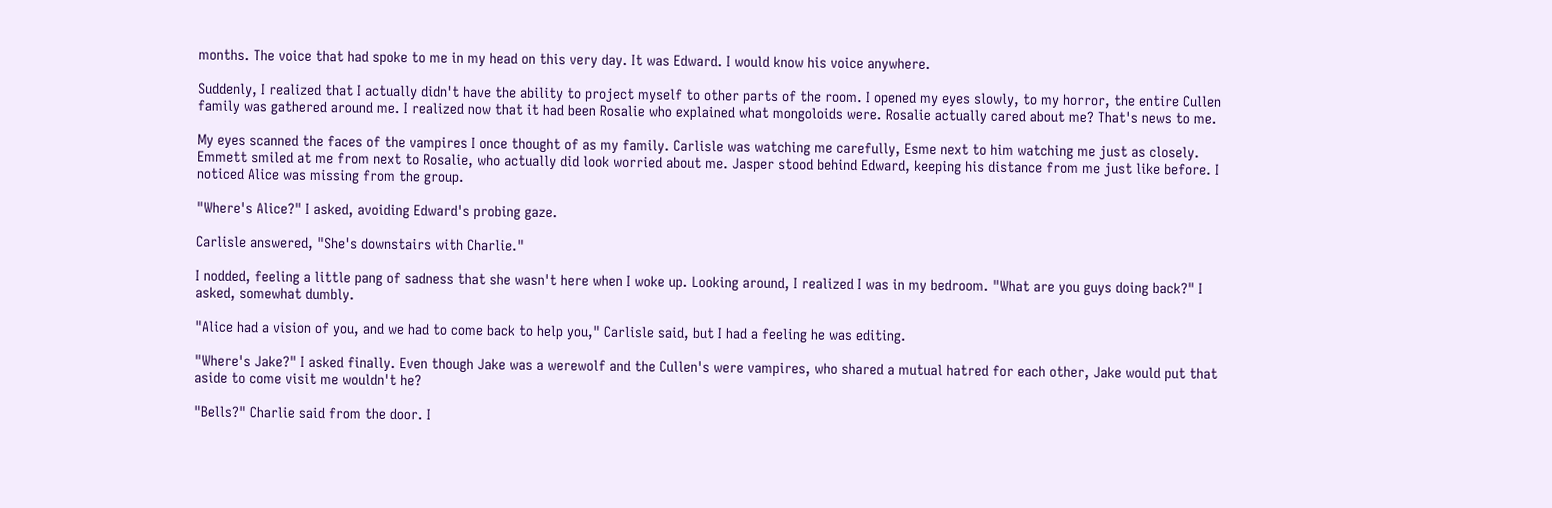months. The voice that had spoke to me in my head on this very day. It was Edward. I would know his voice anywhere.

Suddenly, I realized that I actually didn't have the ability to project myself to other parts of the room. I opened my eyes slowly, to my horror, the entire Cullen family was gathered around me. I realized now that it had been Rosalie who explained what mongoloids were. Rosalie actually cared about me? That's news to me.

My eyes scanned the faces of the vampires I once thought of as my family. Carlisle was watching me carefully, Esme next to him watching me just as closely. Emmett smiled at me from next to Rosalie, who actually did look worried about me. Jasper stood behind Edward, keeping his distance from me just like before. I noticed Alice was missing from the group.

"Where's Alice?" I asked, avoiding Edward's probing gaze.

Carlisle answered, "She's downstairs with Charlie."

I nodded, feeling a little pang of sadness that she wasn't here when I woke up. Looking around, I realized I was in my bedroom. "What are you guys doing back?" I asked, somewhat dumbly.

"Alice had a vision of you, and we had to come back to help you," Carlisle said, but I had a feeling he was editing.

"Where's Jake?" I asked finally. Even though Jake was a werewolf and the Cullen's were vampires, who shared a mutual hatred for each other, Jake would put that aside to come visit me wouldn't he?

"Bells?" Charlie said from the door. I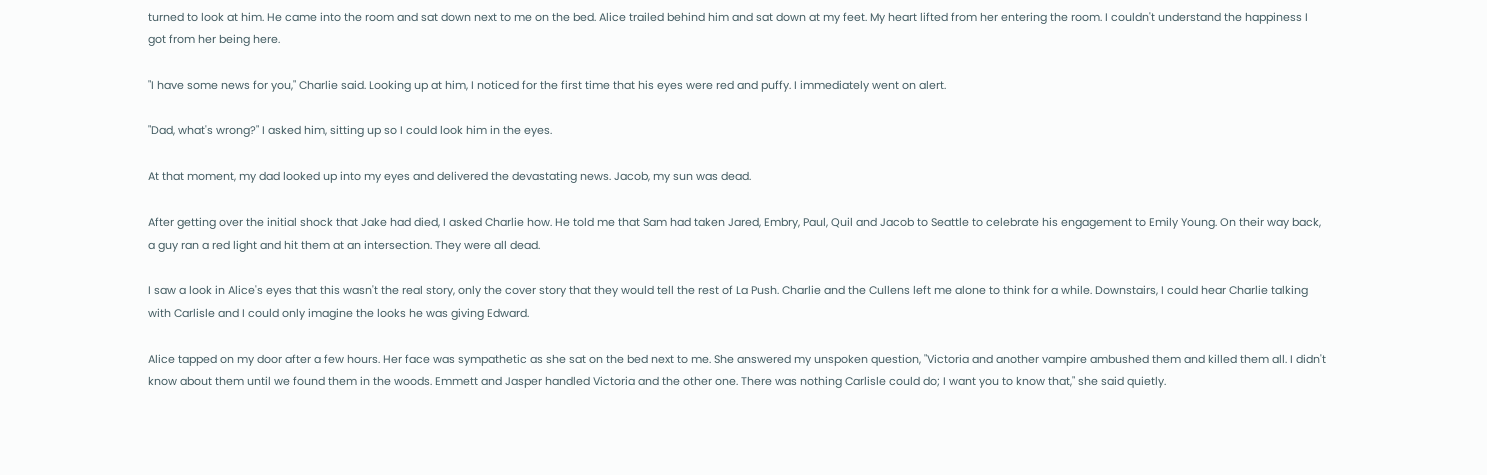turned to look at him. He came into the room and sat down next to me on the bed. Alice trailed behind him and sat down at my feet. My heart lifted from her entering the room. I couldn't understand the happiness I got from her being here.

"I have some news for you," Charlie said. Looking up at him, I noticed for the first time that his eyes were red and puffy. I immediately went on alert.

"Dad, what's wrong?" I asked him, sitting up so I could look him in the eyes.

At that moment, my dad looked up into my eyes and delivered the devastating news. Jacob, my sun was dead.

After getting over the initial shock that Jake had died, I asked Charlie how. He told me that Sam had taken Jared, Embry, Paul, Quil and Jacob to Seattle to celebrate his engagement to Emily Young. On their way back, a guy ran a red light and hit them at an intersection. They were all dead.

I saw a look in Alice's eyes that this wasn't the real story, only the cover story that they would tell the rest of La Push. Charlie and the Cullens left me alone to think for a while. Downstairs, I could hear Charlie talking with Carlisle and I could only imagine the looks he was giving Edward.

Alice tapped on my door after a few hours. Her face was sympathetic as she sat on the bed next to me. She answered my unspoken question, "Victoria and another vampire ambushed them and killed them all. I didn't know about them until we found them in the woods. Emmett and Jasper handled Victoria and the other one. There was nothing Carlisle could do; I want you to know that," she said quietly.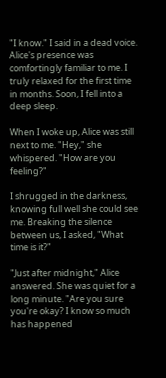"I know." I said in a dead voice. Alice's presence was comfortingly familiar to me. I truly relaxed for the first time in months. Soon, I fell into a deep sleep.

When I woke up, Alice was still next to me. "Hey," she whispered. "How are you feeling?"

I shrugged in the darkness, knowing full well she could see me. Breaking the silence between us, I asked, "What time is it?"

"Just after midnight," Alice answered. She was quiet for a long minute. "Are you sure you're okay? I know so much has happened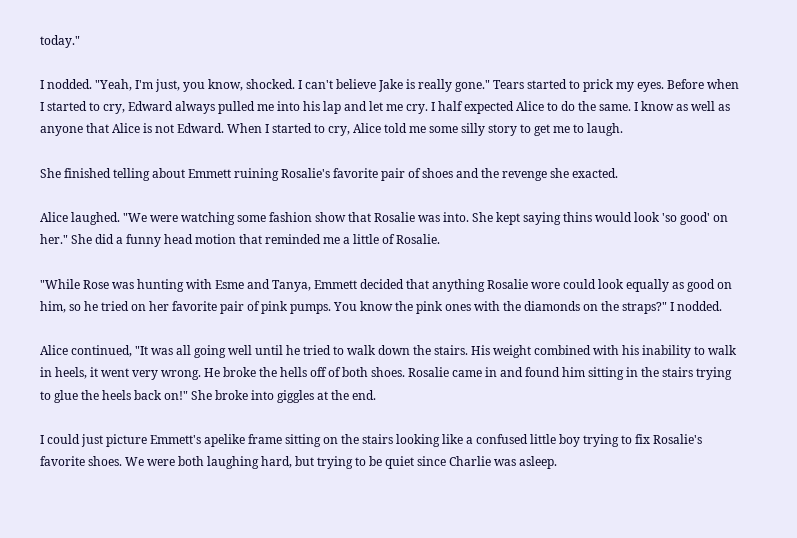today."

I nodded. "Yeah, I'm just, you know, shocked. I can't believe Jake is really gone." Tears started to prick my eyes. Before when I started to cry, Edward always pulled me into his lap and let me cry. I half expected Alice to do the same. I know as well as anyone that Alice is not Edward. When I started to cry, Alice told me some silly story to get me to laugh.

She finished telling about Emmett ruining Rosalie's favorite pair of shoes and the revenge she exacted.

Alice laughed. "We were watching some fashion show that Rosalie was into. She kept saying thins would look 'so good' on her." She did a funny head motion that reminded me a little of Rosalie.

"While Rose was hunting with Esme and Tanya, Emmett decided that anything Rosalie wore could look equally as good on him, so he tried on her favorite pair of pink pumps. You know the pink ones with the diamonds on the straps?" I nodded.

Alice continued, "It was all going well until he tried to walk down the stairs. His weight combined with his inability to walk in heels, it went very wrong. He broke the hells off of both shoes. Rosalie came in and found him sitting in the stairs trying to glue the heels back on!" She broke into giggles at the end.

I could just picture Emmett's apelike frame sitting on the stairs looking like a confused little boy trying to fix Rosalie's favorite shoes. We were both laughing hard, but trying to be quiet since Charlie was asleep.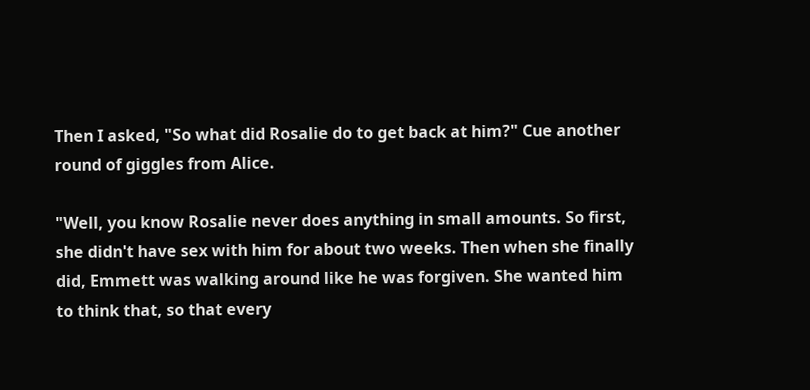Then I asked, "So what did Rosalie do to get back at him?" Cue another round of giggles from Alice.

"Well, you know Rosalie never does anything in small amounts. So first, she didn't have sex with him for about two weeks. Then when she finally did, Emmett was walking around like he was forgiven. She wanted him to think that, so that every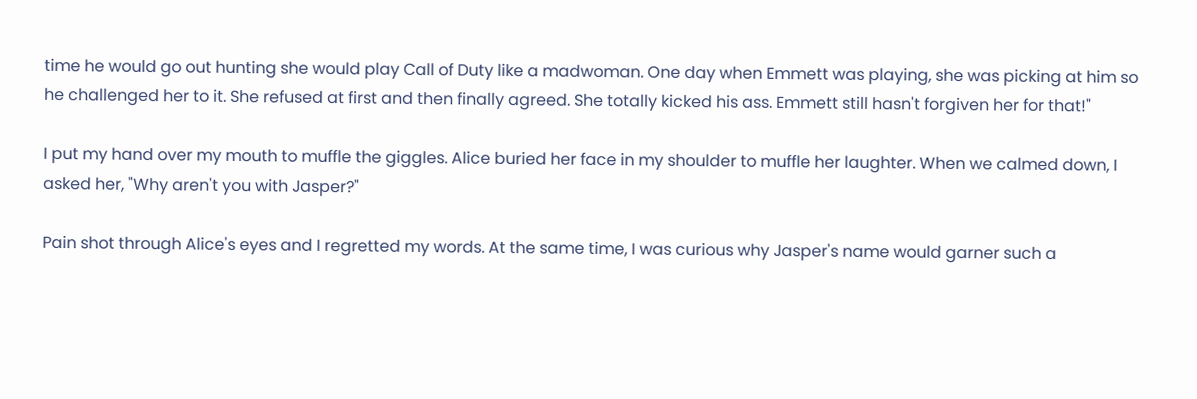time he would go out hunting she would play Call of Duty like a madwoman. One day when Emmett was playing, she was picking at him so he challenged her to it. She refused at first and then finally agreed. She totally kicked his ass. Emmett still hasn't forgiven her for that!"

I put my hand over my mouth to muffle the giggles. Alice buried her face in my shoulder to muffle her laughter. When we calmed down, I asked her, "Why aren't you with Jasper?"

Pain shot through Alice's eyes and I regretted my words. At the same time, I was curious why Jasper's name would garner such a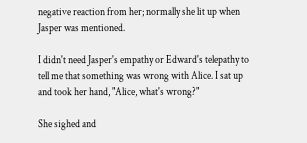negative reaction from her; normally she lit up when Jasper was mentioned.

I didn't need Jasper's empathy or Edward's telepathy to tell me that something was wrong with Alice. I sat up and took her hand, "Alice, what's wrong?"

She sighed and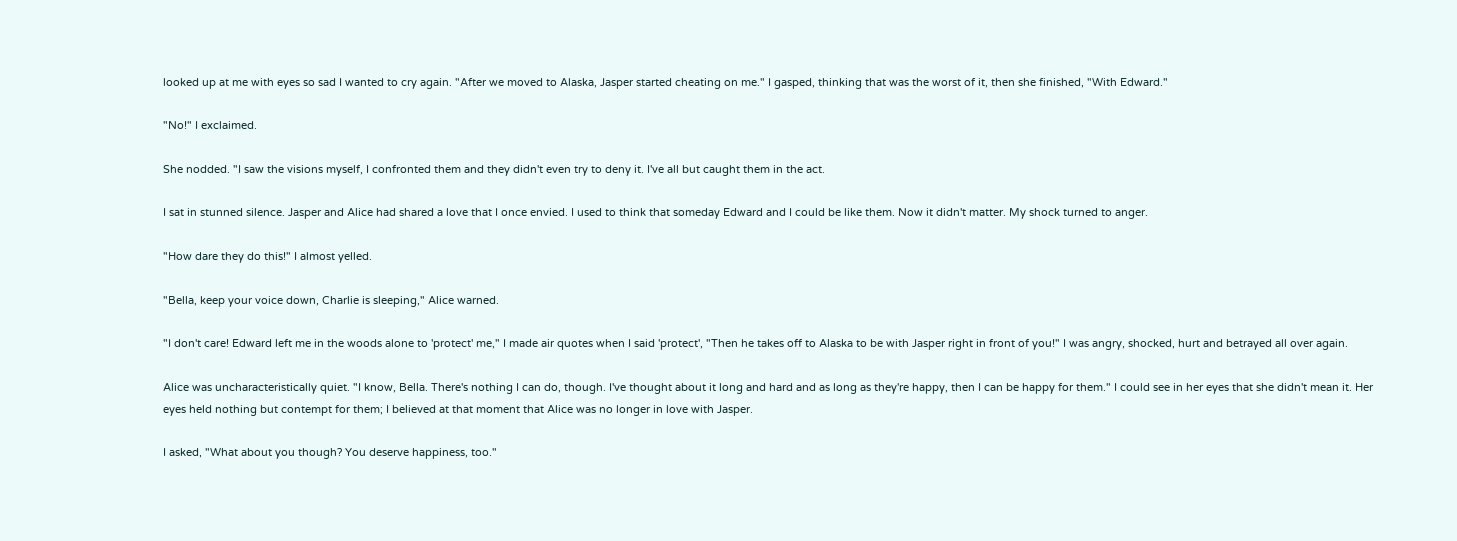looked up at me with eyes so sad I wanted to cry again. "After we moved to Alaska, Jasper started cheating on me." I gasped, thinking that was the worst of it, then she finished, "With Edward."

"No!" I exclaimed.

She nodded. "I saw the visions myself, I confronted them and they didn't even try to deny it. I've all but caught them in the act.

I sat in stunned silence. Jasper and Alice had shared a love that I once envied. I used to think that someday Edward and I could be like them. Now it didn't matter. My shock turned to anger.

"How dare they do this!" I almost yelled.

"Bella, keep your voice down, Charlie is sleeping," Alice warned.

"I don't care! Edward left me in the woods alone to 'protect' me," I made air quotes when I said 'protect', "Then he takes off to Alaska to be with Jasper right in front of you!" I was angry, shocked, hurt and betrayed all over again.

Alice was uncharacteristically quiet. "I know, Bella. There's nothing I can do, though. I've thought about it long and hard and as long as they're happy, then I can be happy for them." I could see in her eyes that she didn't mean it. Her eyes held nothing but contempt for them; I believed at that moment that Alice was no longer in love with Jasper.

I asked, "What about you though? You deserve happiness, too."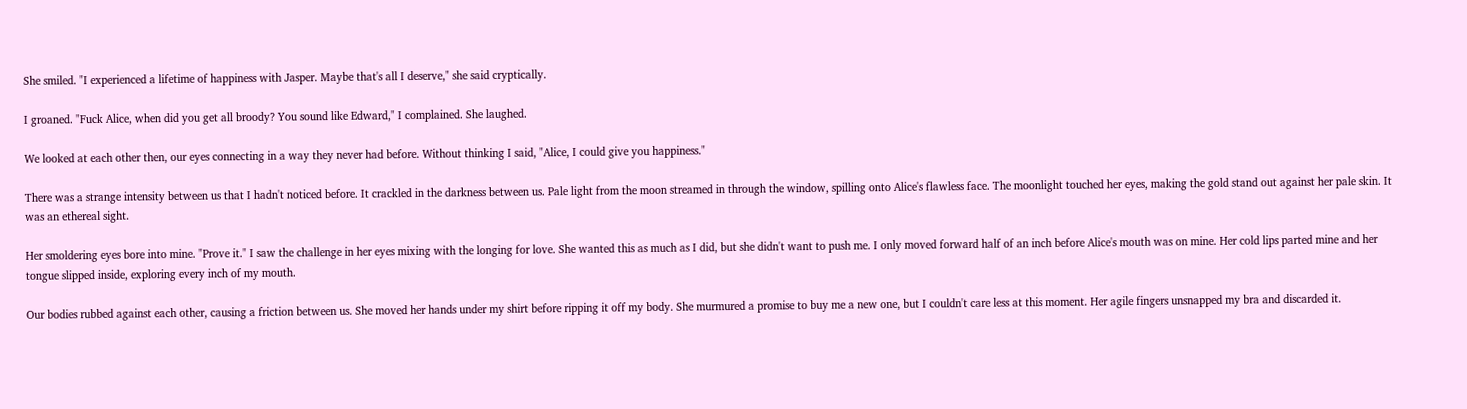She smiled. "I experienced a lifetime of happiness with Jasper. Maybe that's all I deserve," she said cryptically.

I groaned. "Fuck Alice, when did you get all broody? You sound like Edward," I complained. She laughed.

We looked at each other then, our eyes connecting in a way they never had before. Without thinking I said, "Alice, I could give you happiness."

There was a strange intensity between us that I hadn't noticed before. It crackled in the darkness between us. Pale light from the moon streamed in through the window, spilling onto Alice's flawless face. The moonlight touched her eyes, making the gold stand out against her pale skin. It was an ethereal sight.

Her smoldering eyes bore into mine. "Prove it." I saw the challenge in her eyes mixing with the longing for love. She wanted this as much as I did, but she didn't want to push me. I only moved forward half of an inch before Alice's mouth was on mine. Her cold lips parted mine and her tongue slipped inside, exploring every inch of my mouth.

Our bodies rubbed against each other, causing a friction between us. She moved her hands under my shirt before ripping it off my body. She murmured a promise to buy me a new one, but I couldn't care less at this moment. Her agile fingers unsnapped my bra and discarded it.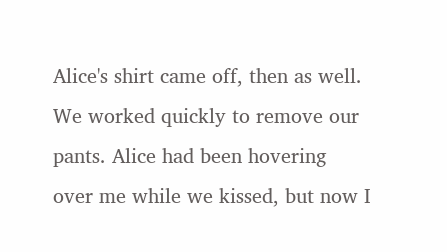Alice's shirt came off, then as well. We worked quickly to remove our pants. Alice had been hovering over me while we kissed, but now I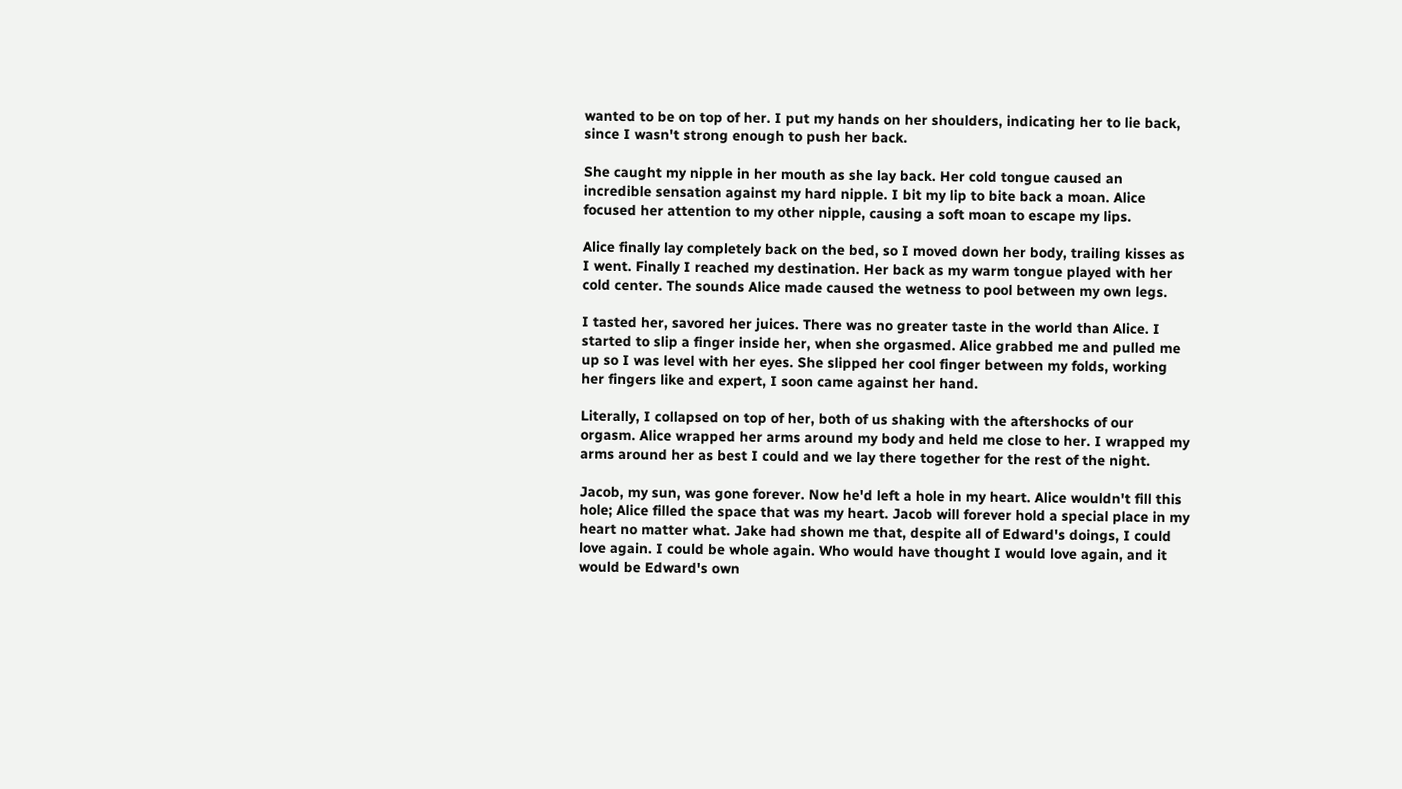wanted to be on top of her. I put my hands on her shoulders, indicating her to lie back, since I wasn't strong enough to push her back.

She caught my nipple in her mouth as she lay back. Her cold tongue caused an incredible sensation against my hard nipple. I bit my lip to bite back a moan. Alice focused her attention to my other nipple, causing a soft moan to escape my lips.

Alice finally lay completely back on the bed, so I moved down her body, trailing kisses as I went. Finally I reached my destination. Her back as my warm tongue played with her cold center. The sounds Alice made caused the wetness to pool between my own legs.

I tasted her, savored her juices. There was no greater taste in the world than Alice. I started to slip a finger inside her, when she orgasmed. Alice grabbed me and pulled me up so I was level with her eyes. She slipped her cool finger between my folds, working her fingers like and expert, I soon came against her hand.

Literally, I collapsed on top of her, both of us shaking with the aftershocks of our orgasm. Alice wrapped her arms around my body and held me close to her. I wrapped my arms around her as best I could and we lay there together for the rest of the night.

Jacob, my sun, was gone forever. Now he'd left a hole in my heart. Alice wouldn't fill this hole; Alice filled the space that was my heart. Jacob will forever hold a special place in my heart no matter what. Jake had shown me that, despite all of Edward's doings, I could love again. I could be whole again. Who would have thought I would love again, and it would be Edward's own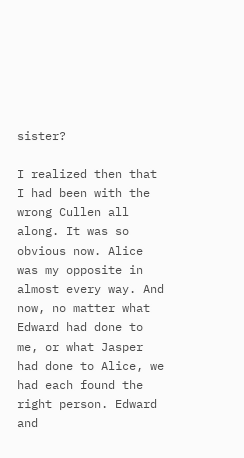sister?

I realized then that I had been with the wrong Cullen all along. It was so obvious now. Alice was my opposite in almost every way. And now, no matter what Edward had done to me, or what Jasper had done to Alice, we had each found the right person. Edward and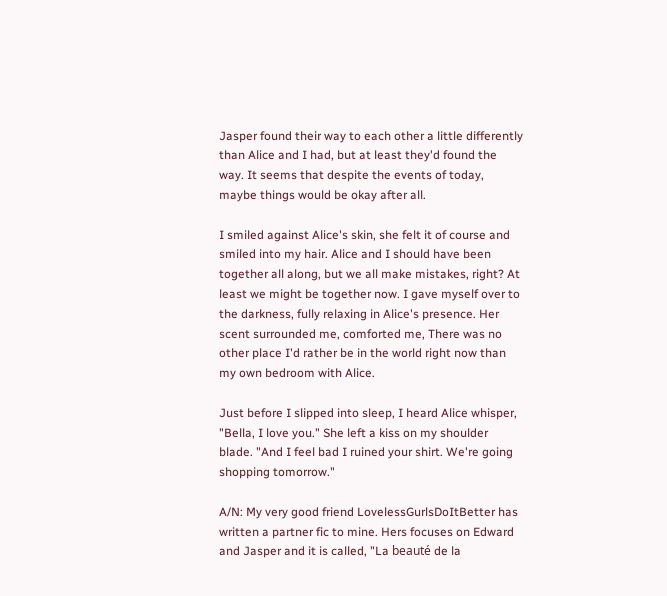Jasper found their way to each other a little differently than Alice and I had, but at least they'd found the way. It seems that despite the events of today, maybe things would be okay after all.

I smiled against Alice's skin, she felt it of course and smiled into my hair. Alice and I should have been together all along, but we all make mistakes, right? At least we might be together now. I gave myself over to the darkness, fully relaxing in Alice's presence. Her scent surrounded me, comforted me, There was no other place I'd rather be in the world right now than my own bedroom with Alice.

Just before I slipped into sleep, I heard Alice whisper, "Bella, I love you." She left a kiss on my shoulder blade. "And I feel bad I ruined your shirt. We're going shopping tomorrow."

A/N: My very good friend LovelessGurlsDoItBetter has written a partner fic to mine. Hers focuses on Edward and Jasper and it is called, "La beauté de la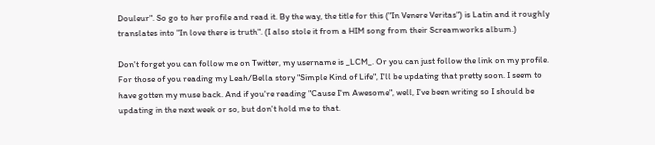Douleur". So go to her profile and read it. By the way, the title for this ("In Venere Veritas") is Latin and it roughly translates into "In love there is truth". (I also stole it from a HIM song from their Screamworks album.)

Don't forget you can follow me on Twitter, my username is _LCM_. Or you can just follow the link on my profile. For those of you reading my Leah/Bella story "Simple Kind of Life", I'll be updating that pretty soon. I seem to have gotten my muse back. And if you're reading "Cause I'm Awesome", well, I've been writing so I should be updating in the next week or so, but don't hold me to that.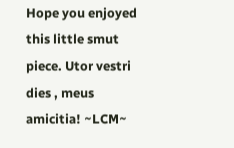Hope you enjoyed this little smut piece. Utor vestri dies , meus amicitia! ~LCM~